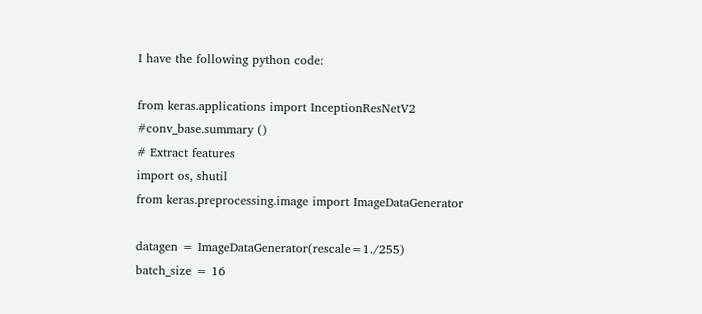I have the following python code:

from keras.applications import InceptionResNetV2
#conv_base.summary ()
# Extract features
import os, shutil
from keras.preprocessing.image import ImageDataGenerator

datagen = ImageDataGenerator(rescale=1./255)
batch_size = 16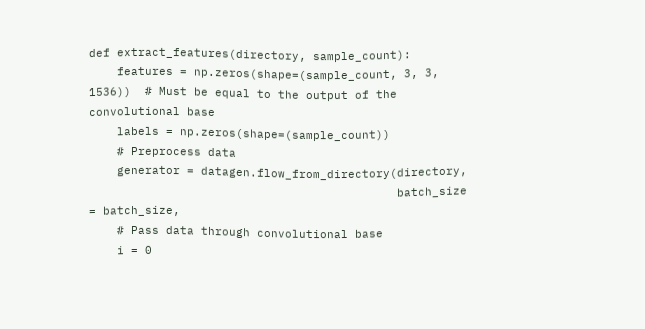def extract_features(directory, sample_count):
    features = np.zeros(shape=(sample_count, 3, 3, 1536))  # Must be equal to the output of the convolutional base
    labels = np.zeros(shape=(sample_count))
    # Preprocess data
    generator = datagen.flow_from_directory(directory,
                                            batch_size = batch_size,
    # Pass data through convolutional base
    i = 0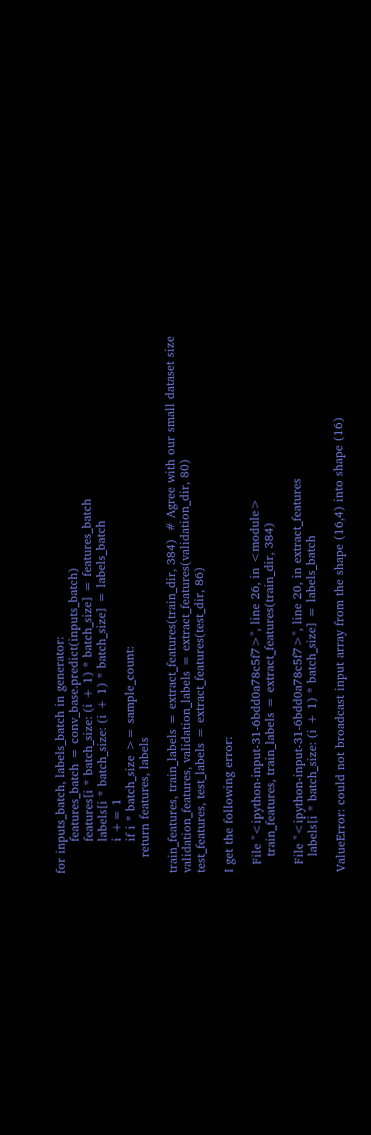for inputs_batch, labels_batch in generator:
        features_batch = conv_base.predict(inputs_batch)
        features[i * batch_size: (i + 1) * batch_size] = features_batch
        labels[i * batch_size: (i + 1) * batch_size] = labels_batch
        i += 1
        if i * batch_size >= sample_count:
    return features, labels

train_features, train_labels = extract_features(train_dir, 384)  # Agree with our small dataset size
validation_features, validation_labels = extract_features(validation_dir, 80)
test_features, test_labels = extract_features(test_dir, 86)

I get the following error:

  File "<ipython-input-31-6bdd0a78c5f7>", line 26, in <module>
    train_features, train_labels = extract_features(train_dir, 384)

  File "<ipython-input-31-6bdd0a78c5f7>", line 20, in extract_features
    labels[i * batch_size: (i + 1) * batch_size] = labels_batch

ValueError: could not broadcast input array from the shape (16,4) into shape (16)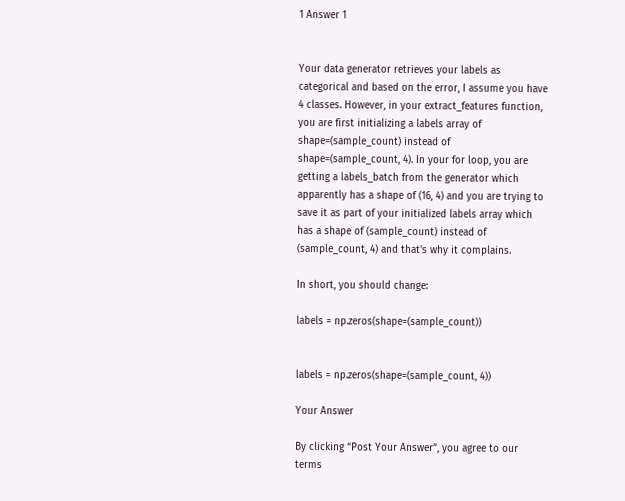1 Answer 1


Your data generator retrieves your labels as categorical and based on the error, I assume you have 4 classes. However, in your extract_features function, you are first initializing a labels array of shape=(sample_count) instead of shape=(sample_count, 4). In your for loop, you are getting a labels_batch from the generator which apparently has a shape of (16, 4) and you are trying to save it as part of your initialized labels array which has a shape of (sample_count) instead of (sample_count, 4) and that's why it complains.

In short, you should change:

labels = np.zeros(shape=(sample_count))


labels = np.zeros(shape=(sample_count, 4))

Your Answer

By clicking “Post Your Answer”, you agree to our terms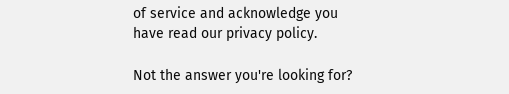of service and acknowledge you have read our privacy policy.

Not the answer you're looking for?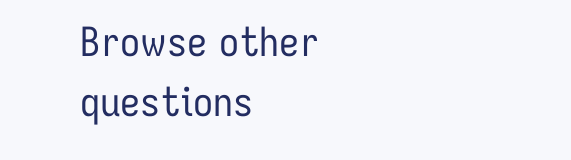Browse other questions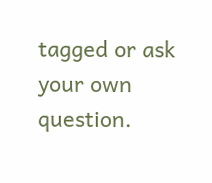tagged or ask your own question.